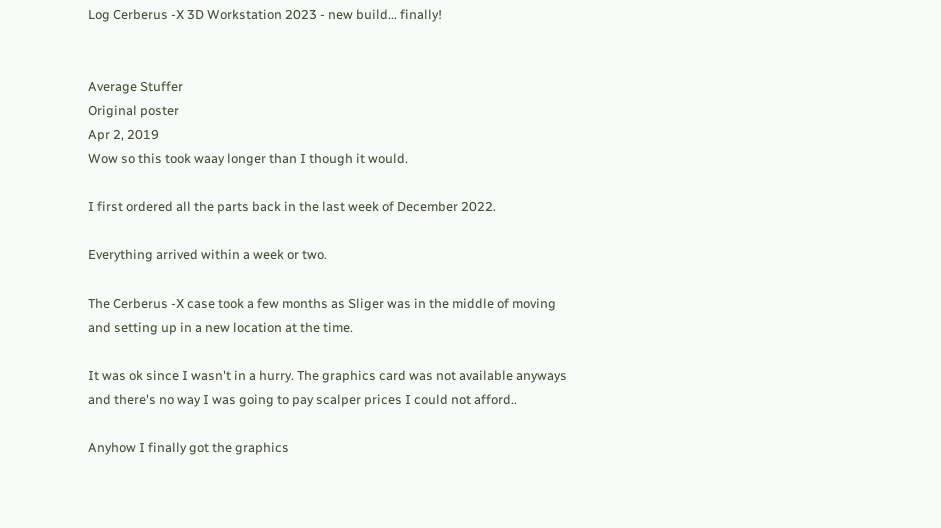Log Cerberus -X 3D Workstation 2023 - new build... finally!


Average Stuffer
Original poster
Apr 2, 2019
Wow so this took waay longer than I though it would.

I first ordered all the parts back in the last week of December 2022.

Everything arrived within a week or two.

The Cerberus -X case took a few months as Sliger was in the middle of moving and setting up in a new location at the time.

It was ok since I wasn't in a hurry. The graphics card was not available anyways and there's no way I was going to pay scalper prices I could not afford..

Anyhow I finally got the graphics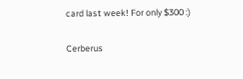card last week! For only $300 :)

Cerberus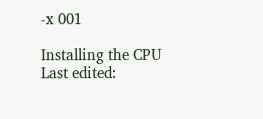-x 001

Installing the CPU
Last edited: